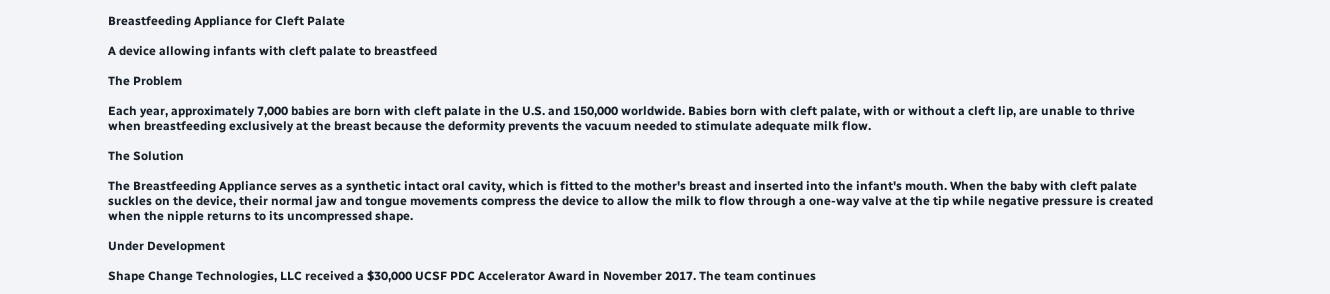Breastfeeding Appliance for Cleft Palate

A device allowing infants with cleft palate to breastfeed

The Problem

Each year, approximately 7,000 babies are born with cleft palate in the U.S. and 150,000 worldwide. Babies born with cleft palate, with or without a cleft lip, are unable to thrive when breastfeeding exclusively at the breast because the deformity prevents the vacuum needed to stimulate adequate milk flow.

The Solution

The Breastfeeding Appliance serves as a synthetic intact oral cavity, which is fitted to the mother's breast and inserted into the infant's mouth. When the baby with cleft palate suckles on the device, their normal jaw and tongue movements compress the device to allow the milk to flow through a one-way valve at the tip while negative pressure is created when the nipple returns to its uncompressed shape.

Under Development

Shape Change Technologies, LLC received a $30,000 UCSF PDC Accelerator Award in November 2017. The team continues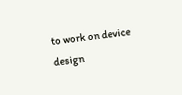to work on device design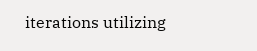iterations utilizing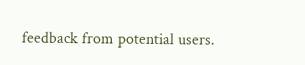feedback from potential users.